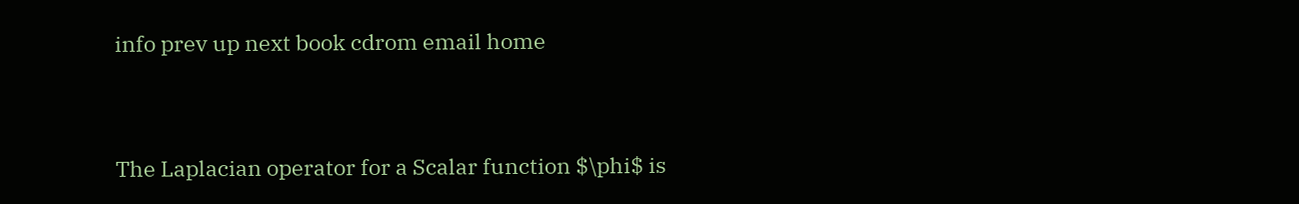info prev up next book cdrom email home


The Laplacian operator for a Scalar function $\phi$ is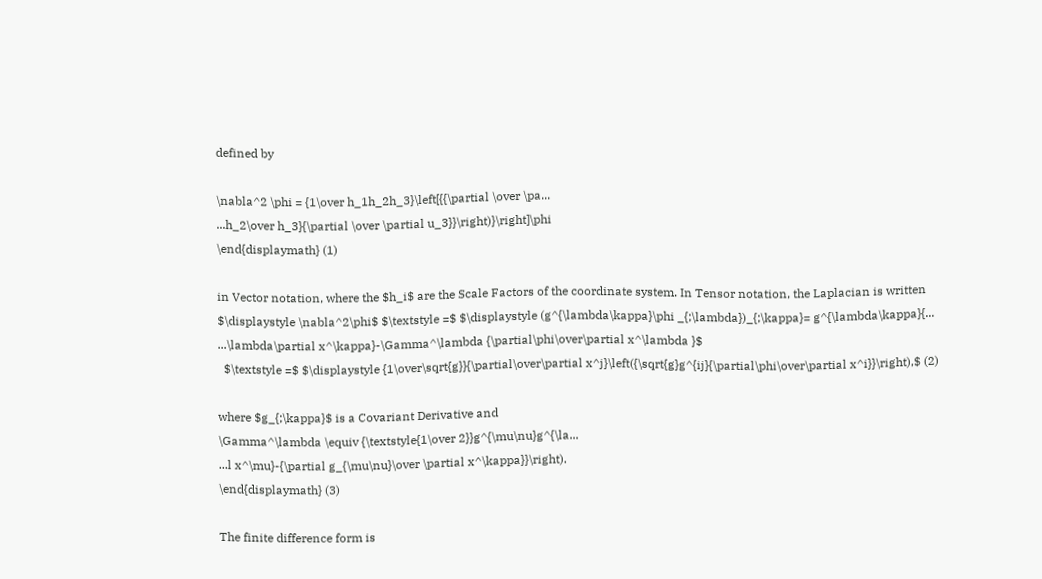defined by

\nabla^2 \phi = {1\over h_1h_2h_3}\left[{{\partial \over \pa...
...h_2\over h_3}{\partial \over \partial u_3}}\right)}\right]\phi
\end{displaymath} (1)

in Vector notation, where the $h_i$ are the Scale Factors of the coordinate system. In Tensor notation, the Laplacian is written
$\displaystyle \nabla^2\phi$ $\textstyle =$ $\displaystyle (g^{\lambda\kappa}\phi _{;\lambda})_{;\kappa}= g^{\lambda\kappa}{...
...\lambda\partial x^\kappa}-\Gamma^\lambda {\partial\phi\over\partial x^\lambda }$
  $\textstyle =$ $\displaystyle {1\over\sqrt{g}}{\partial\over\partial x^j}\left({\sqrt{g}g^{ij}{\partial\phi\over\partial x^i}}\right),$ (2)

where $g_{;\kappa}$ is a Covariant Derivative and
\Gamma^\lambda \equiv {\textstyle{1\over 2}}g^{\mu\nu}g^{\la...
...l x^\mu}-{\partial g_{\mu\nu}\over \partial x^\kappa}}\right).
\end{displaymath} (3)

The finite difference form is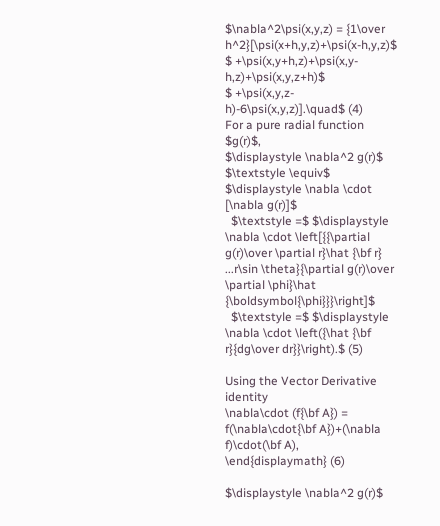$\nabla^2\psi(x,y,z) = {1\over h^2}[\psi(x+h,y,z)+\psi(x-h,y,z)$
$ +\psi(x,y+h,z)+\psi(x,y-h,z)+\psi(x,y,z+h)$
$ +\psi(x,y,z-h)-6\psi(x,y,z)].\quad$ (4)
For a pure radial function $g(r)$,
$\displaystyle \nabla^2 g(r)$ $\textstyle \equiv$ $\displaystyle \nabla \cdot [\nabla g(r)]$
  $\textstyle =$ $\displaystyle \nabla \cdot \left[{{\partial g(r)\over \partial r}\hat {\bf r}
...r\sin \theta}{\partial g(r)\over \partial \phi}\hat {\boldsymbol{\phi}}}\right]$
  $\textstyle =$ $\displaystyle \nabla \cdot \left({\hat {\bf r}{dg\over dr}}\right).$ (5)

Using the Vector Derivative identity
\nabla\cdot (f{\bf A}) = f(\nabla\cdot{\bf A})+(\nabla f)\cdot(\bf A),
\end{displaymath} (6)

$\displaystyle \nabla^2 g(r)$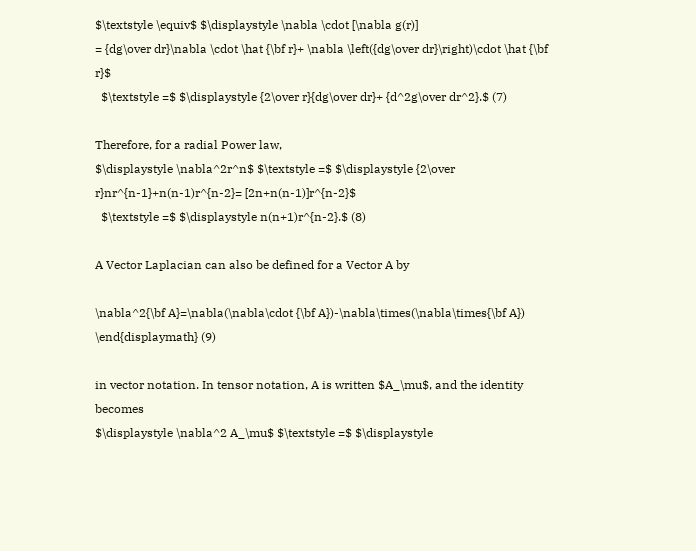$\textstyle \equiv$ $\displaystyle \nabla \cdot [\nabla g(r)]
= {dg\over dr}\nabla \cdot \hat {\bf r}+ \nabla \left({dg\over dr}\right)\cdot \hat {\bf r}$
  $\textstyle =$ $\displaystyle {2\over r}{dg\over dr}+ {d^2g\over dr^2}.$ (7)

Therefore, for a radial Power law,
$\displaystyle \nabla^2r^n$ $\textstyle =$ $\displaystyle {2\over r}nr^{n-1}+n(n-1)r^{n-2}= [2n+n(n-1)]r^{n-2}$
  $\textstyle =$ $\displaystyle n(n+1)r^{n-2}.$ (8)

A Vector Laplacian can also be defined for a Vector A by

\nabla^2{\bf A}=\nabla(\nabla\cdot {\bf A})-\nabla\times(\nabla\times{\bf A})
\end{displaymath} (9)

in vector notation. In tensor notation, A is written $A_\mu$, and the identity becomes
$\displaystyle \nabla^2 A_\mu$ $\textstyle =$ $\displaystyle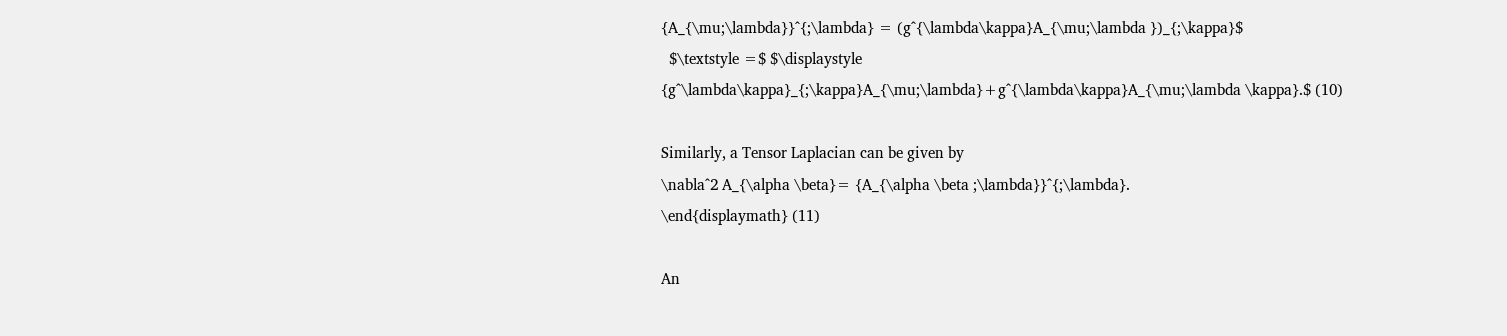{A_{\mu;\lambda}}^{;\lambda} = (g^{\lambda\kappa}A_{\mu;\lambda })_{;\kappa}$
  $\textstyle =$ $\displaystyle {g^\lambda\kappa}_{;\kappa}A_{\mu;\lambda}+g^{\lambda\kappa}A_{\mu;\lambda \kappa}.$ (10)

Similarly, a Tensor Laplacian can be given by
\nabla^2 A_{\alpha \beta}= {A_{\alpha \beta ;\lambda}}^{;\lambda}.
\end{displaymath} (11)

An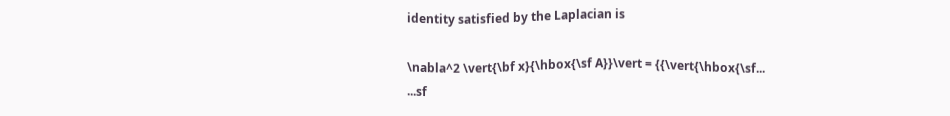identity satisfied by the Laplacian is

\nabla^2 \vert{\bf x}{\hbox{\sf A}}\vert = {{\vert{\hbox{\sf...
...sf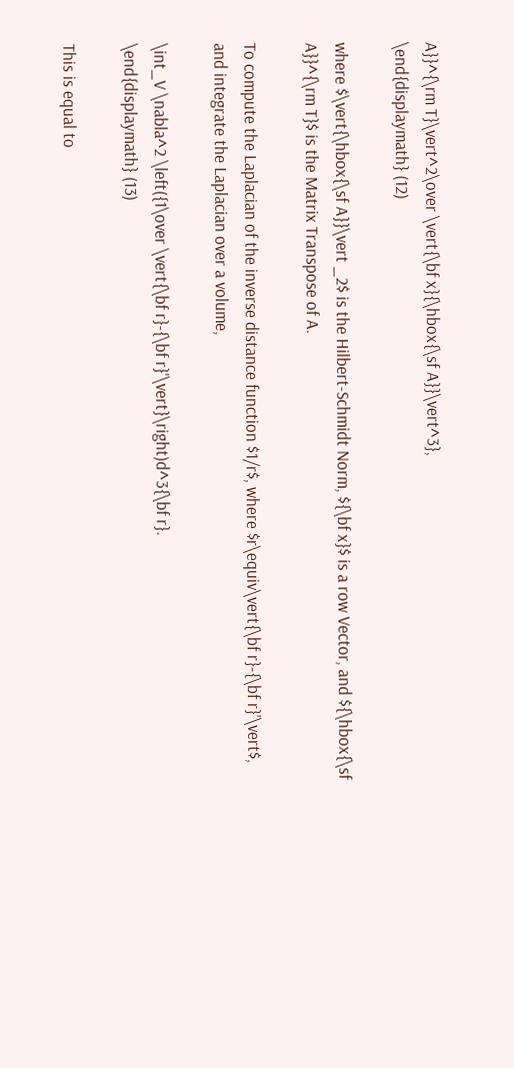A}}^{\rm T}\vert^2\over \vert{\bf x}{\hbox{\sf A}}\vert^3},
\end{displaymath} (12)

where $\vert{\hbox{\sf A}}\vert _2$ is the Hilbert-Schmidt Norm, ${\bf x}$ is a row Vector, and ${\hbox{\sf A}}^{\rm T}$ is the Matrix Transpose of A.

To compute the Laplacian of the inverse distance function $1/r$, where $r\equiv\vert{\bf r}-{\bf r}'\vert$, and integrate the Laplacian over a volume,

\int_V \nabla^2 \left({1\over \vert{\bf r}-{\bf r}'\vert}\right)d^3{\bf r}.
\end{displaymath} (13)

This is equal to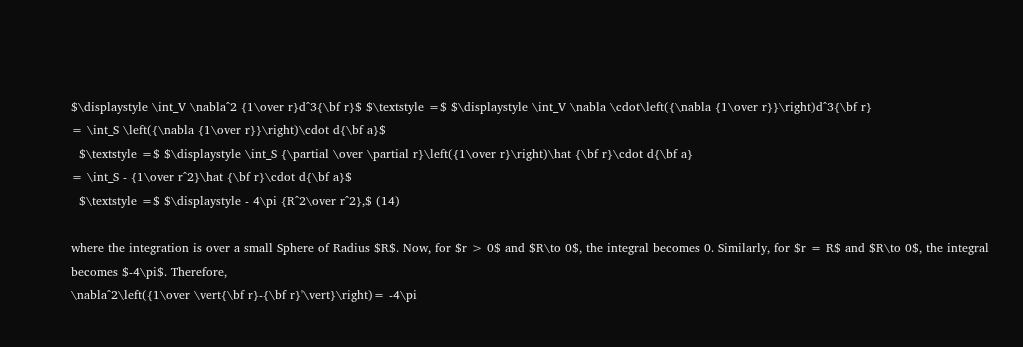$\displaystyle \int_V \nabla^2 {1\over r}d^3{\bf r}$ $\textstyle =$ $\displaystyle \int_V \nabla \cdot\left({\nabla {1\over r}}\right)d^3{\bf r}
= \int_S \left({\nabla {1\over r}}\right)\cdot d{\bf a}$
  $\textstyle =$ $\displaystyle \int_S {\partial \over \partial r}\left({1\over r}\right)\hat {\bf r}\cdot d{\bf a}
= \int_S - {1\over r^2}\hat {\bf r}\cdot d{\bf a}$
  $\textstyle =$ $\displaystyle - 4\pi {R^2\over r^2},$ (14)

where the integration is over a small Sphere of Radius $R$. Now, for $r > 0$ and $R\to 0$, the integral becomes 0. Similarly, for $r = R$ and $R\to 0$, the integral becomes $-4\pi$. Therefore,
\nabla^2\left({1\over \vert{\bf r}-{\bf r}'\vert}\right)= -4\pi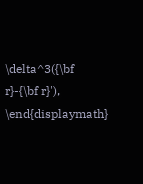\delta^3({\bf r}-{\bf r}'),
\end{displaymath}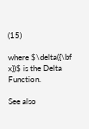(15)

where $\delta({\bf x})$ is the Delta Function.

See also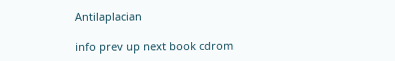Antilaplacian

info prev up next book cdrom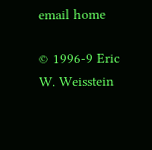email home

© 1996-9 Eric W. Weisstein